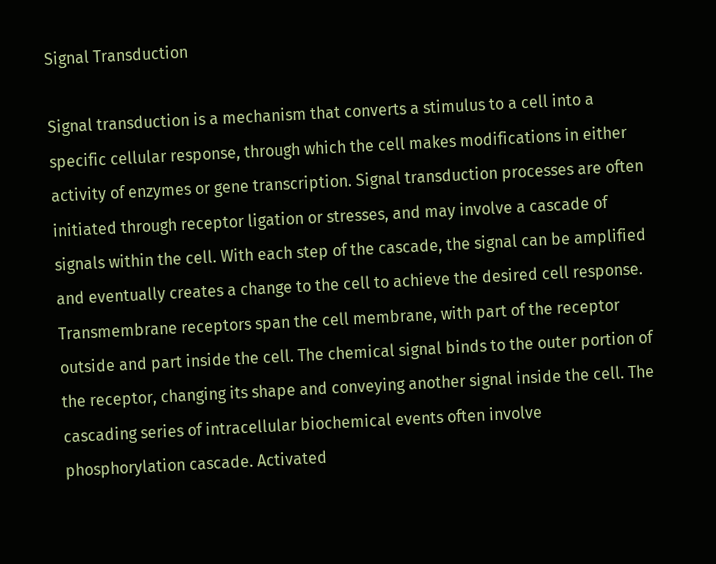Signal Transduction

Signal transduction is a mechanism that converts a stimulus to a cell into a specific cellular response, through which the cell makes modifications in either activity of enzymes or gene transcription. Signal transduction processes are often initiated through receptor ligation or stresses, and may involve a cascade of signals within the cell. With each step of the cascade, the signal can be amplified and eventually creates a change to the cell to achieve the desired cell response. Transmembrane receptors span the cell membrane, with part of the receptor outside and part inside the cell. The chemical signal binds to the outer portion of the receptor, changing its shape and conveying another signal inside the cell. The cascading series of intracellular biochemical events often involve phosphorylation cascade. Activated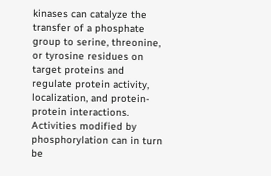kinases can catalyze the transfer of a phosphate group to serine, threonine, or tyrosine residues on target proteins and regulate protein activity, localization, and protein-protein interactions. Activities modified by phosphorylation can in turn be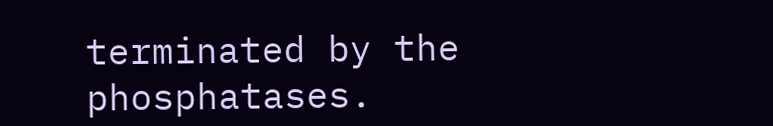terminated by the phosphatases.